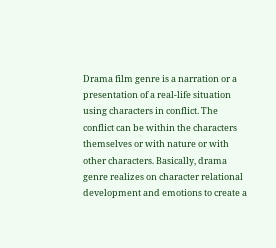Drama film genre is a narration or a presentation of a real-life situation using characters in conflict. The conflict can be within the characters themselves or with nature or with other characters. Basically, drama genre realizes on character relational development and emotions to create a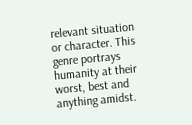relevant situation or character. This genre portrays humanity at their worst, best and anything amidst.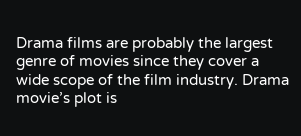Drama films are probably the largest genre of movies since they cover a wide scope of the film industry. Drama movie’s plot is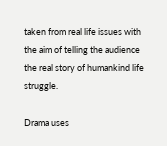taken from real life issues with the aim of telling the audience the real story of humankind life struggle.

Drama uses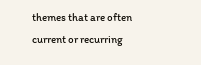themes that are often current or recurring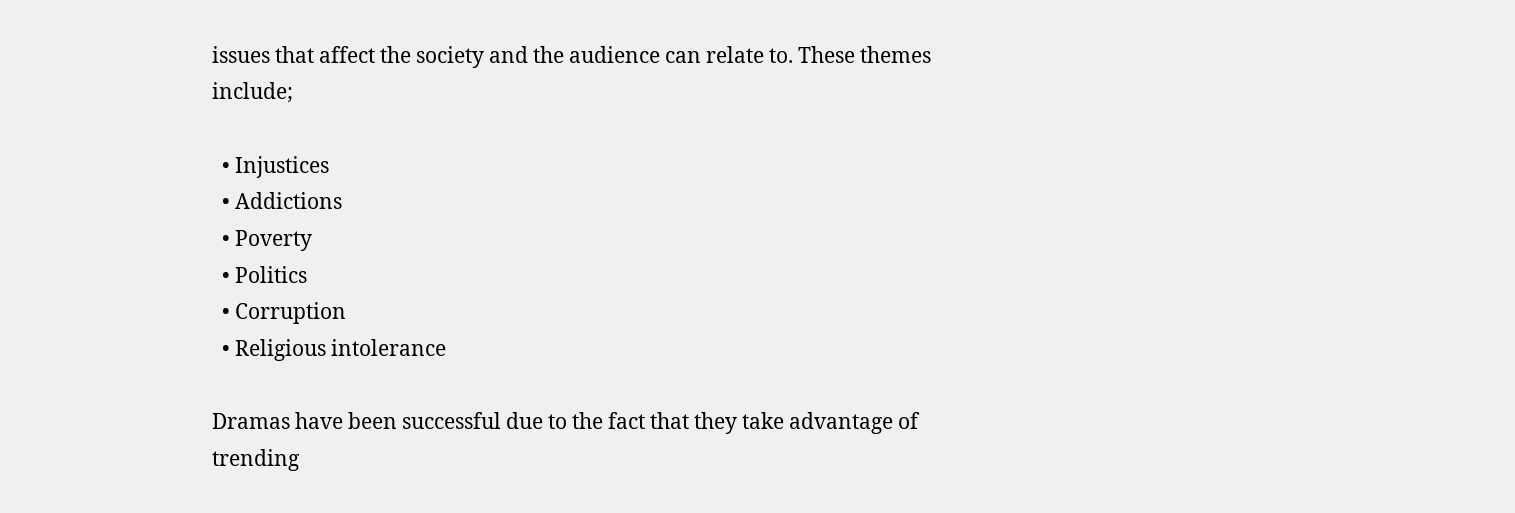issues that affect the society and the audience can relate to. These themes include;

  • Injustices
  • Addictions
  • Poverty
  • Politics
  • Corruption
  • Religious intolerance

Dramas have been successful due to the fact that they take advantage of trending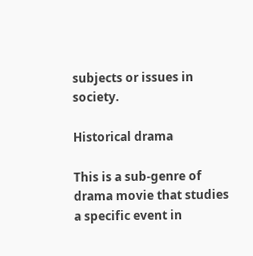subjects or issues in society.

Historical drama

This is a sub-genre of drama movie that studies a specific event in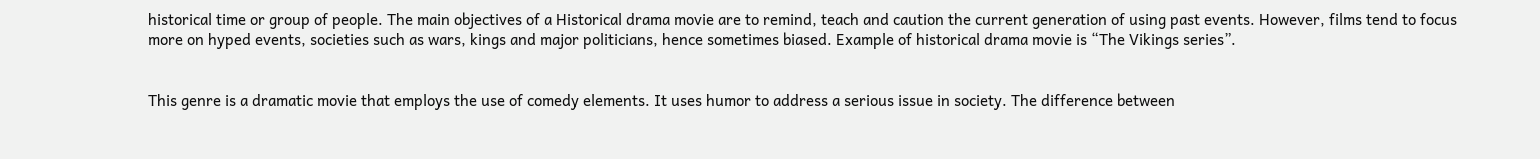historical time or group of people. The main objectives of a Historical drama movie are to remind, teach and caution the current generation of using past events. However, films tend to focus more on hyped events, societies such as wars, kings and major politicians, hence sometimes biased. Example of historical drama movie is “The Vikings series”.


This genre is a dramatic movie that employs the use of comedy elements. It uses humor to address a serious issue in society. The difference between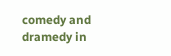comedy and dramedy in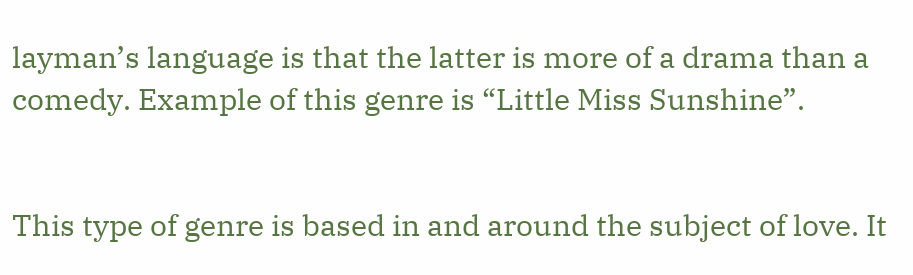layman’s language is that the latter is more of a drama than a comedy. Example of this genre is “Little Miss Sunshine”.


This type of genre is based in and around the subject of love. It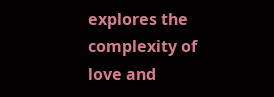explores the complexity of love and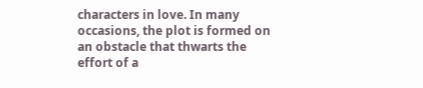characters in love. In many occasions, the plot is formed on an obstacle that thwarts the effort of a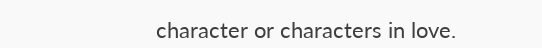character or characters in love.